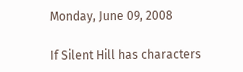Monday, June 09, 2008

If Silent Hill has characters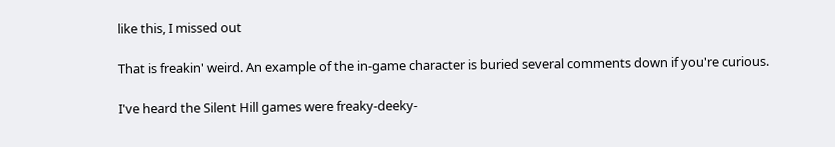like this, I missed out

That is freakin' weird. An example of the in-game character is buried several comments down if you're curious.

I've heard the Silent Hill games were freaky-deeky-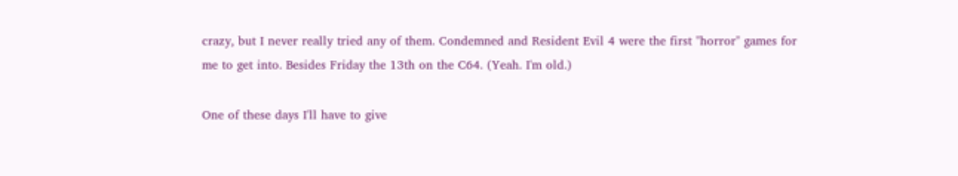crazy, but I never really tried any of them. Condemned and Resident Evil 4 were the first "horror" games for me to get into. Besides Friday the 13th on the C64. (Yeah. I'm old.)

One of these days I'll have to give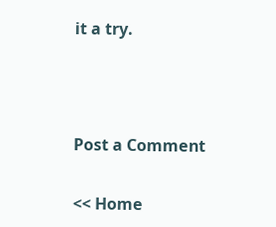it a try.



Post a Comment

<< Home